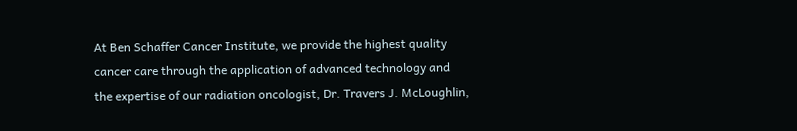At Ben Schaffer Cancer Institute, we provide the highest quality cancer care through the application of advanced technology and the expertise of our radiation oncologist, Dr. Travers J. McLoughlin,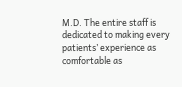M.D. The entire staff is dedicated to making every patients’ experience as comfortable as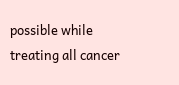possible while treating all cancer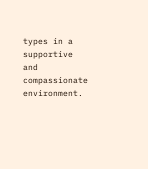types in a supportive and compassionate environment.